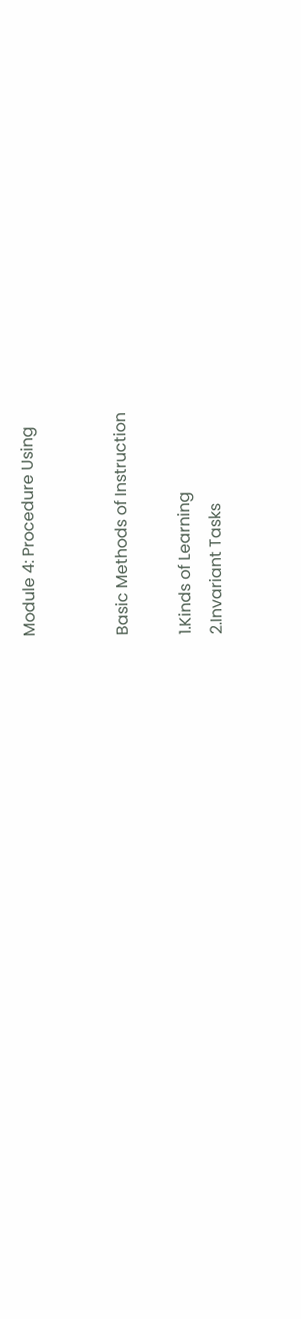Module 4: Procedure Using


Basic Methods of Instruction

1.Kinds of Learning
2.Invariant Tasks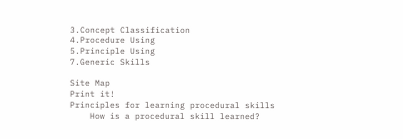3.Concept Classification
4.Procedure Using
5.Principle Using
7.Generic Skills

Site Map
Print it!
Principles for learning procedural skills
    How is a procedural skill learned?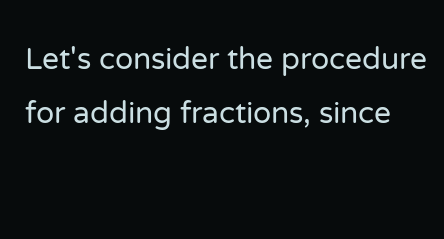Let's consider the procedure for adding fractions, since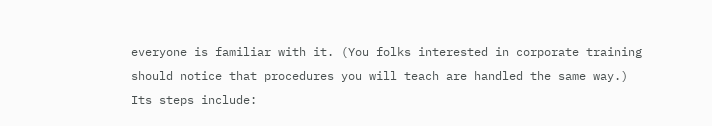everyone is familiar with it. (You folks interested in corporate training should notice that procedures you will teach are handled the same way.) Its steps include: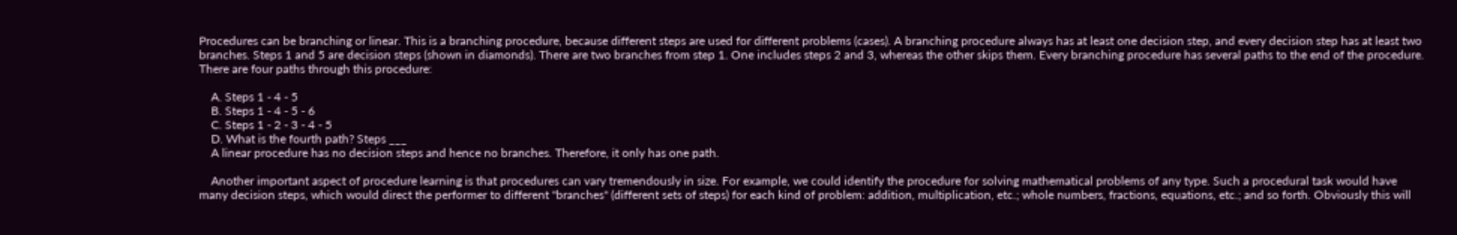Procedures can be branching or linear. This is a branching procedure, because different steps are used for different problems (cases). A branching procedure always has at least one decision step, and every decision step has at least two branches. Steps 1 and 5 are decision steps (shown in diamonds). There are two branches from step 1. One includes steps 2 and 3, whereas the other skips them. Every branching procedure has several paths to the end of the procedure. There are four paths through this procedure:

    A. Steps 1 - 4 - 5
    B. Steps 1 - 4 - 5 - 6
    C. Steps 1 - 2 - 3 - 4 - 5
    D. What is the fourth path? Steps ___
    A linear procedure has no decision steps and hence no branches. Therefore, it only has one path.

    Another important aspect of procedure learning is that procedures can vary tremendously in size. For example, we could identify the procedure for solving mathematical problems of any type. Such a procedural task would have many decision steps, which would direct the performer to different "branches" (different sets of steps) for each kind of problem: addition, multiplication, etc.; whole numbers, fractions, equations, etc.; and so forth. Obviously this will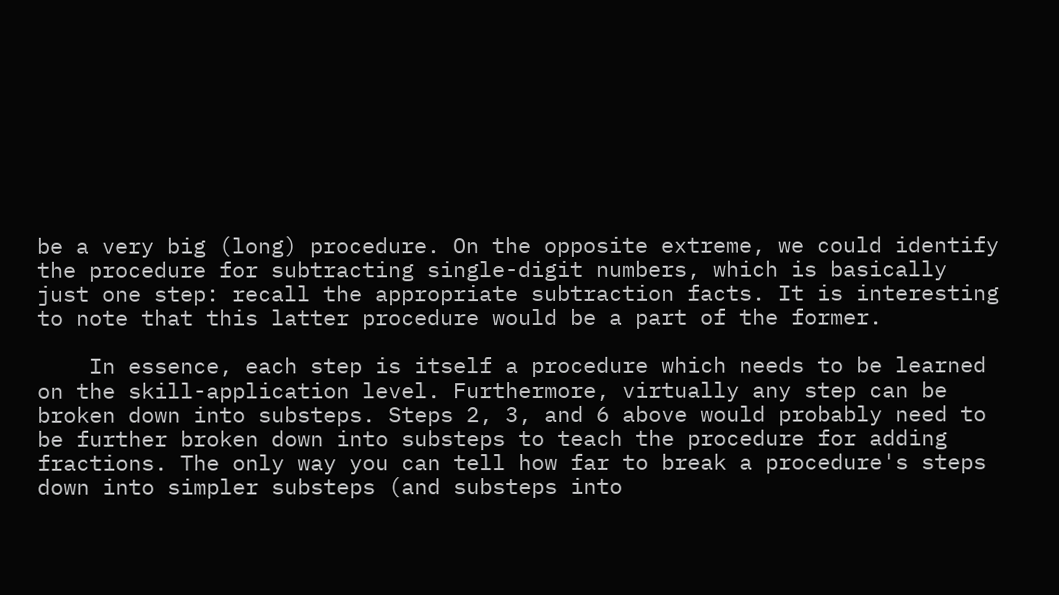be a very big (long) procedure. On the opposite extreme, we could identify the procedure for subtracting single-digit numbers, which is basically just one step: recall the appropriate subtraction facts. It is interesting to note that this latter procedure would be a part of the former.

    In essence, each step is itself a procedure which needs to be learned on the skill-application level. Furthermore, virtually any step can be broken down into substeps. Steps 2, 3, and 6 above would probably need to be further broken down into substeps to teach the procedure for adding fractions. The only way you can tell how far to break a procedure's steps down into simpler substeps (and substeps into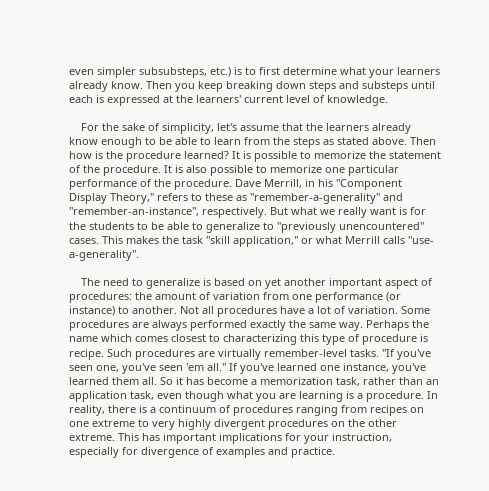even simpler subsubsteps, etc.) is to first determine what your learners already know. Then you keep breaking down steps and substeps until each is expressed at the learners' current level of knowledge.

    For the sake of simplicity, let's assume that the learners already know enough to be able to learn from the steps as stated above. Then how is the procedure learned? It is possible to memorize the statement of the procedure. It is also possible to memorize one particular performance of the procedure. Dave Merrill, in his "Component Display Theory," refers to these as "remember-a-generality" and "remember-an-instance", respectively. But what we really want is for the students to be able to generalize to "previously unencountered" cases. This makes the task "skill application," or what Merrill calls "use-a-generality".

    The need to generalize is based on yet another important aspect of procedures: the amount of variation from one performance (or instance) to another. Not all procedures have a lot of variation. Some procedures are always performed exactly the same way. Perhaps the name which comes closest to characterizing this type of procedure is recipe. Such procedures are virtually remember-level tasks. "If you've seen one, you've seen 'em all." If you've learned one instance, you've learned them all. So it has become a memorization task, rather than an application task, even though what you are learning is a procedure. In reality, there is a continuum of procedures ranging from recipes on one extreme to very highly divergent procedures on the other extreme. This has important implications for your instruction, especially for divergence of examples and practice.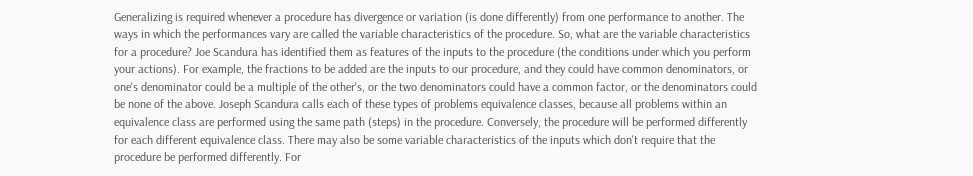Generalizing is required whenever a procedure has divergence or variation (is done differently) from one performance to another. The ways in which the performances vary are called the variable characteristics of the procedure. So, what are the variable characteristics for a procedure? Joe Scandura has identified them as features of the inputs to the procedure (the conditions under which you perform your actions). For example, the fractions to be added are the inputs to our procedure, and they could have common denominators, or one's denominator could be a multiple of the other's, or the two denominators could have a common factor, or the denominators could be none of the above. Joseph Scandura calls each of these types of problems equivalence classes, because all problems within an equivalence class are performed using the same path (steps) in the procedure. Conversely, the procedure will be performed differently for each different equivalence class. There may also be some variable characteristics of the inputs which don't require that the procedure be performed differently. For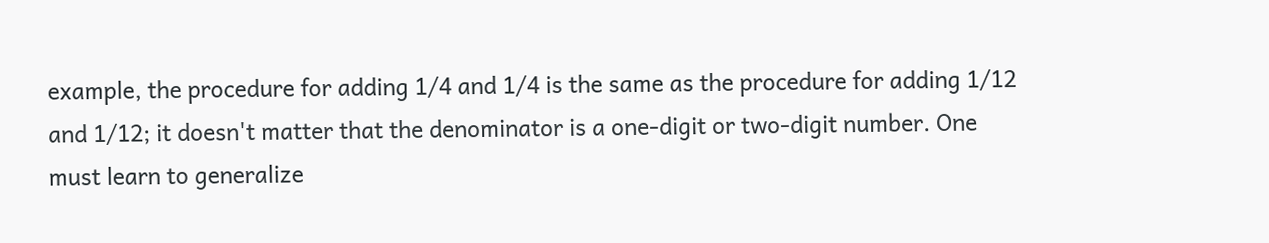example, the procedure for adding 1/4 and 1/4 is the same as the procedure for adding 1/12 and 1/12; it doesn't matter that the denominator is a one-digit or two-digit number. One must learn to generalize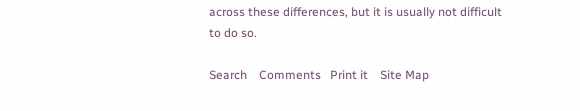across these differences, but it is usually not difficult to do so.

Search    Comments   Print it    Site Map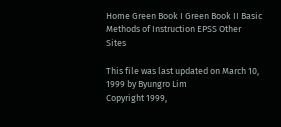Home Green Book I Green Book II Basic Methods of Instruction EPSS Other Sites

This file was last updated on March 10, 1999 by Byungro Lim
Copyright 1999,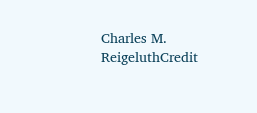Charles M. ReigeluthCredit